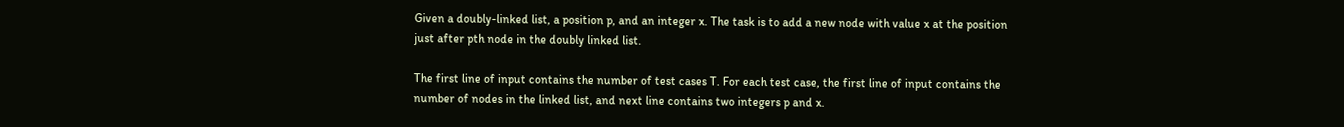Given a doubly-linked list, a position p, and an integer x. The task is to add a new node with value x at the position just after pth node in the doubly linked list.

The first line of input contains the number of test cases T. For each test case, the first line of input contains the number of nodes in the linked list, and next line contains two integers p and x.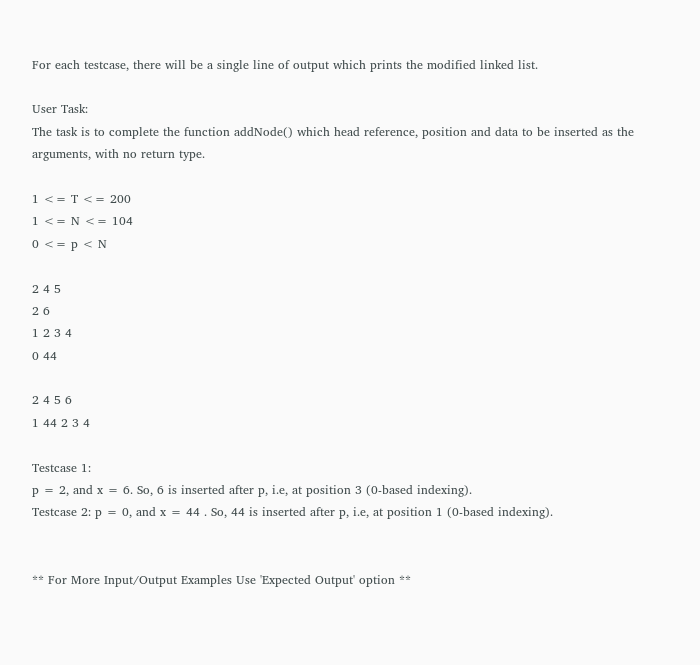For each testcase, there will be a single line of output which prints the modified linked list.

User Task:
The task is to complete the function addNode() which head reference, position and data to be inserted as the arguments, with no return type.

1 <= T <= 200
1 <= N <= 104
0 <= p < N

2 4 5
2 6
1 2 3 4
0 44

2 4 5 6
1 44 2 3 4

Testcase 1:
p = 2, and x = 6. So, 6 is inserted after p, i.e, at position 3 (0-based indexing).
Testcase 2: p = 0, and x = 44 . So, 44 is inserted after p, i.e, at position 1 (0-based indexing).


** For More Input/Output Examples Use 'Expected Output' option **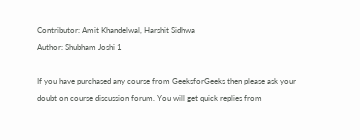Contributor: Amit Khandelwal, Harshit Sidhwa
Author: Shubham Joshi 1

If you have purchased any course from GeeksforGeeks then please ask your doubt on course discussion forum. You will get quick replies from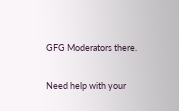GFG Moderators there.

Need help with your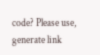code? Please use, generate link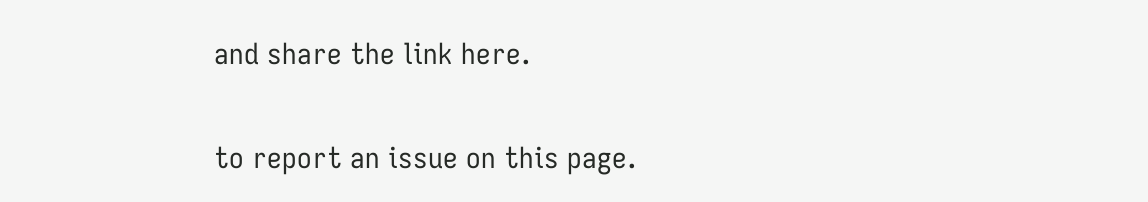and share the link here.

to report an issue on this page.